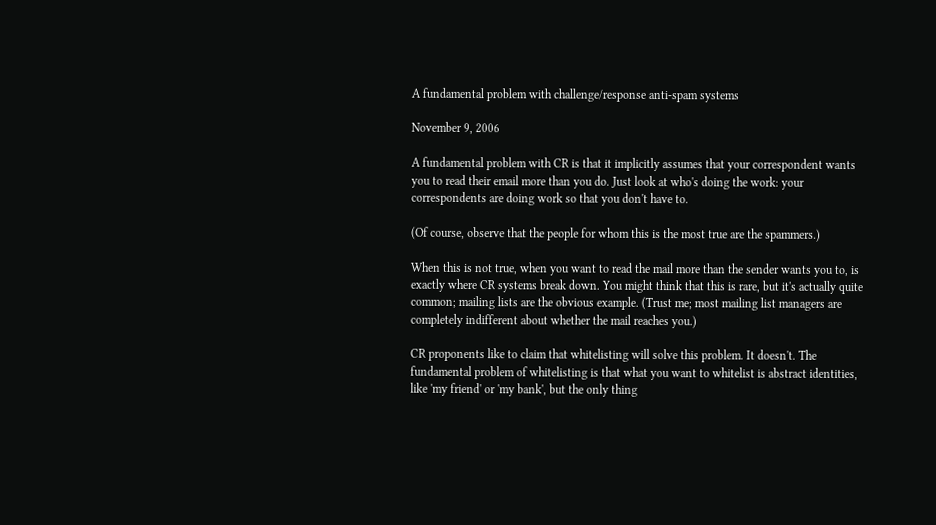A fundamental problem with challenge/response anti-spam systems

November 9, 2006

A fundamental problem with CR is that it implicitly assumes that your correspondent wants you to read their email more than you do. Just look at who's doing the work: your correspondents are doing work so that you don't have to.

(Of course, observe that the people for whom this is the most true are the spammers.)

When this is not true, when you want to read the mail more than the sender wants you to, is exactly where CR systems break down. You might think that this is rare, but it's actually quite common; mailing lists are the obvious example. (Trust me; most mailing list managers are completely indifferent about whether the mail reaches you.)

CR proponents like to claim that whitelisting will solve this problem. It doesn't. The fundamental problem of whitelisting is that what you want to whitelist is abstract identities, like 'my friend' or 'my bank', but the only thing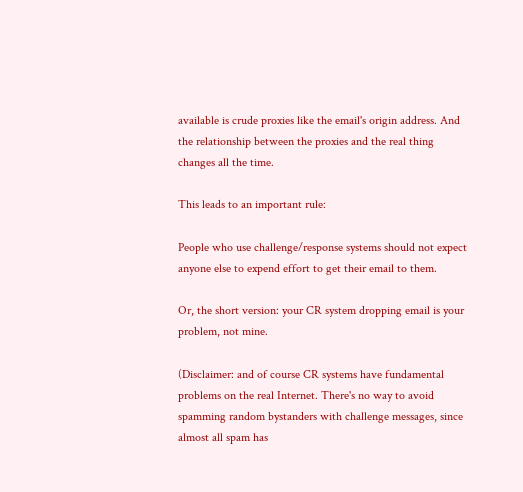available is crude proxies like the email's origin address. And the relationship between the proxies and the real thing changes all the time.

This leads to an important rule:

People who use challenge/response systems should not expect anyone else to expend effort to get their email to them.

Or, the short version: your CR system dropping email is your problem, not mine.

(Disclaimer: and of course CR systems have fundamental problems on the real Internet. There's no way to avoid spamming random bystanders with challenge messages, since almost all spam has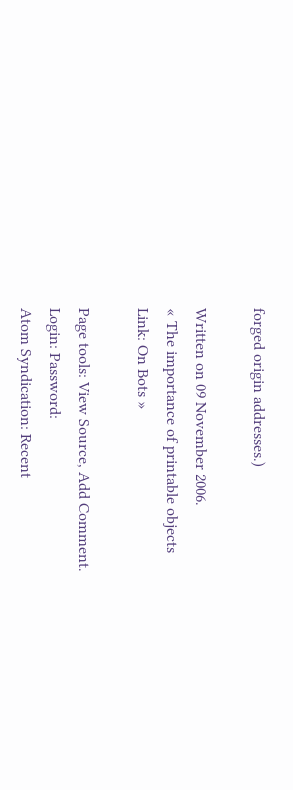forged origin addresses.)

Written on 09 November 2006.
« The importance of printable objects
Link: On Bots »

Page tools: View Source, Add Comment.
Login: Password:
Atom Syndication: Recent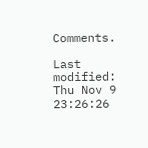Comments.

Last modified: Thu Nov 9 23:26:26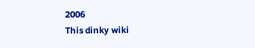2006
This dinky wiki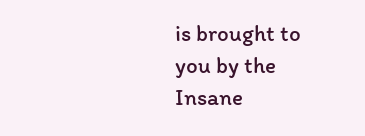is brought to you by the Insane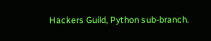Hackers Guild, Python sub-branch.